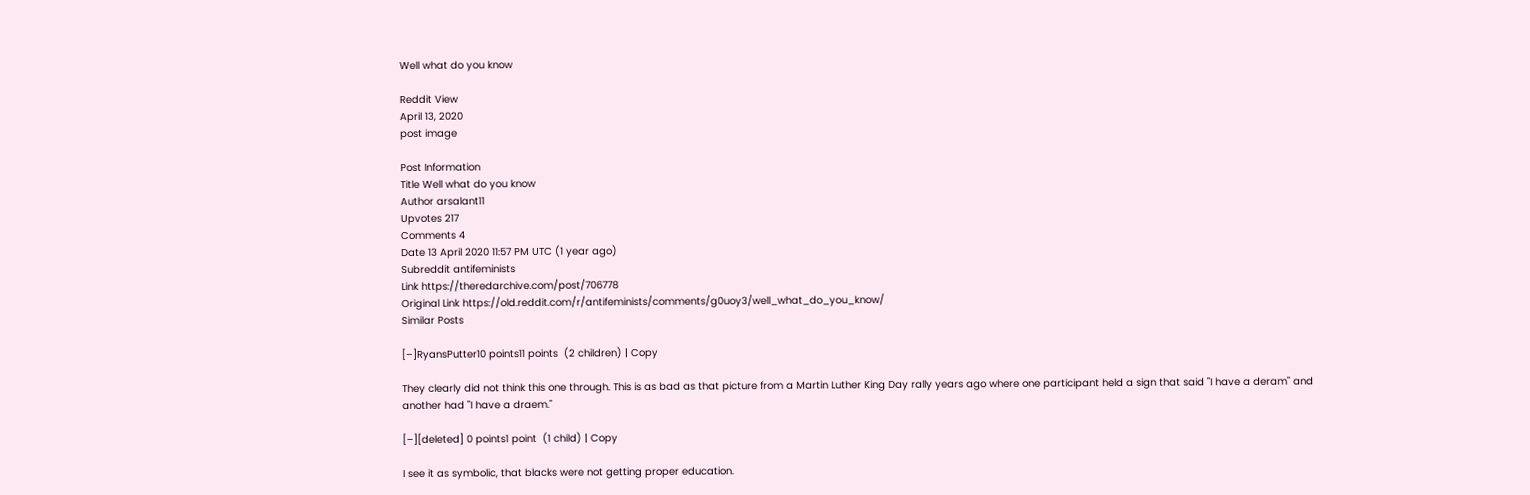Well what do you know

Reddit View
April 13, 2020
post image

Post Information
Title Well what do you know
Author arsalant11
Upvotes 217
Comments 4
Date 13 April 2020 11:57 PM UTC (1 year ago)
Subreddit antifeminists
Link https://theredarchive.com/post/706778
Original Link https://old.reddit.com/r/antifeminists/comments/g0uoy3/well_what_do_you_know/
Similar Posts

[–]RyansPutter10 points11 points  (2 children) | Copy

They clearly did not think this one through. This is as bad as that picture from a Martin Luther King Day rally years ago where one participant held a sign that said "I have a deram" and another had "I have a draem."

[–][deleted] 0 points1 point  (1 child) | Copy

I see it as symbolic, that blacks were not getting proper education.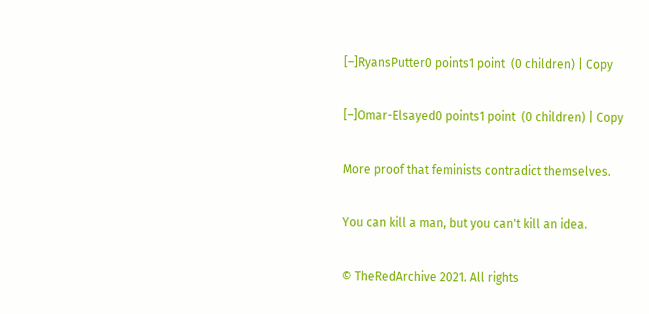[–]RyansPutter0 points1 point  (0 children) | Copy

[–]Omar-Elsayed0 points1 point  (0 children) | Copy

More proof that feminists contradict themselves.

You can kill a man, but you can't kill an idea.

© TheRedArchive 2021. All rights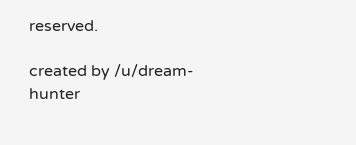reserved.

created by /u/dream-hunter